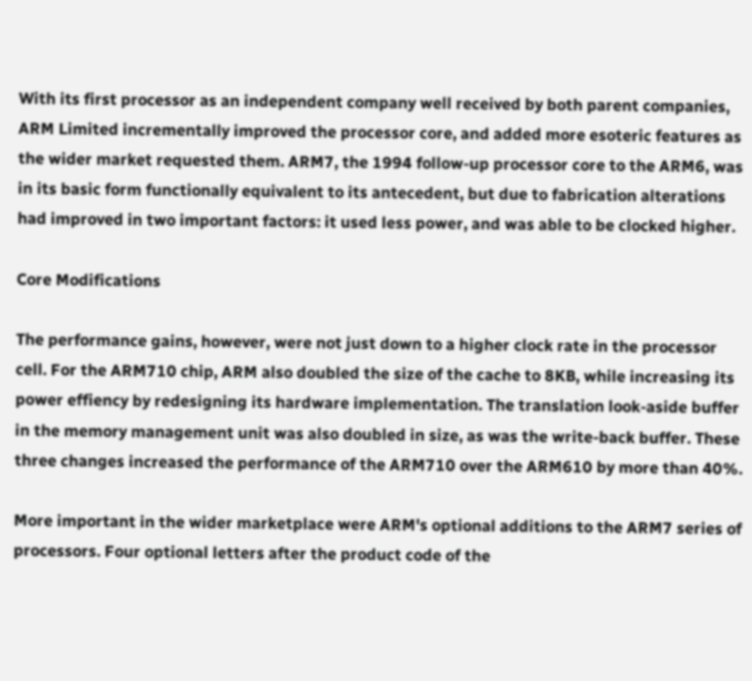With its first processor as an independent company well received by both parent companies, ARM Limited incrementally improved the processor core, and added more esoteric features as the wider market requested them. ARM7, the 1994 follow-up processor core to the ARM6, was in its basic form functionally equivalent to its antecedent, but due to fabrication alterations had improved in two important factors: it used less power, and was able to be clocked higher.

Core Modifications

The performance gains, however, were not just down to a higher clock rate in the processor cell. For the ARM710 chip, ARM also doubled the size of the cache to 8KB, while increasing its power effiency by redesigning its hardware implementation. The translation look-aside buffer in the memory management unit was also doubled in size, as was the write-back buffer. These three changes increased the performance of the ARM710 over the ARM610 by more than 40%.

More important in the wider marketplace were ARM's optional additions to the ARM7 series of processors. Four optional letters after the product code of the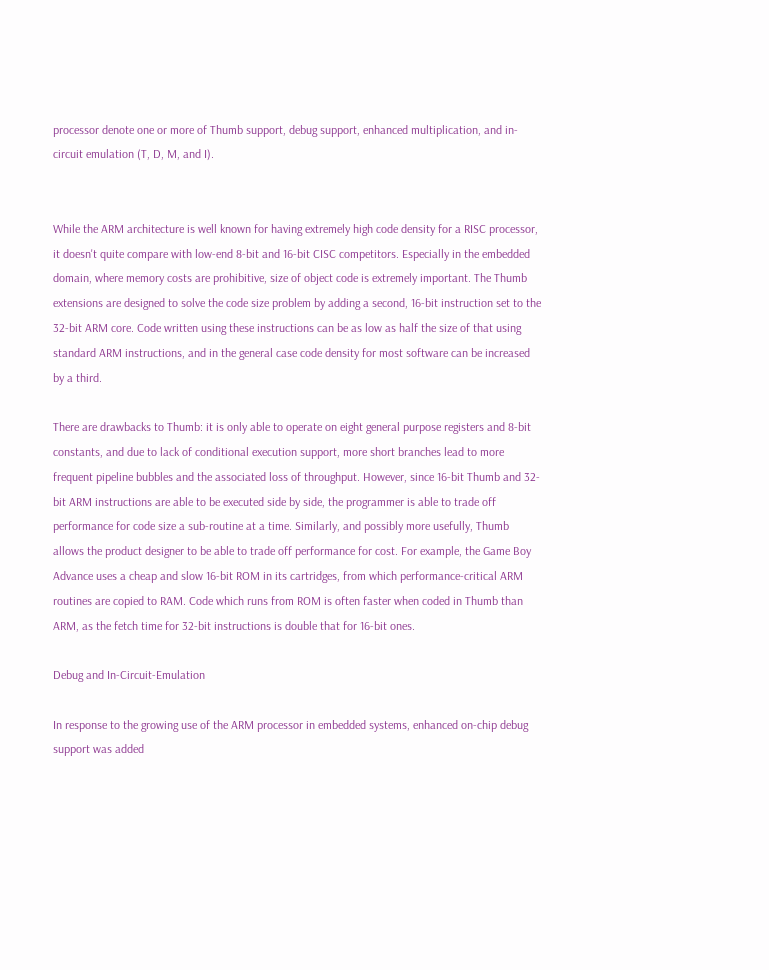processor denote one or more of Thumb support, debug support, enhanced multiplication, and in-circuit emulation (T, D, M, and I).


While the ARM architecture is well known for having extremely high code density for a RISC processor, it doesn't quite compare with low-end 8-bit and 16-bit CISC competitors. Especially in the embedded domain, where memory costs are prohibitive, size of object code is extremely important. The Thumb extensions are designed to solve the code size problem by adding a second, 16-bit instruction set to the 32-bit ARM core. Code written using these instructions can be as low as half the size of that using standard ARM instructions, and in the general case code density for most software can be increased by a third.

There are drawbacks to Thumb: it is only able to operate on eight general purpose registers and 8-bit constants, and due to lack of conditional execution support, more short branches lead to more frequent pipeline bubbles and the associated loss of throughput. However, since 16-bit Thumb and 32-bit ARM instructions are able to be executed side by side, the programmer is able to trade off performance for code size a sub-routine at a time. Similarly, and possibly more usefully, Thumb allows the product designer to be able to trade off performance for cost. For example, the Game Boy Advance uses a cheap and slow 16-bit ROM in its cartridges, from which performance-critical ARM routines are copied to RAM. Code which runs from ROM is often faster when coded in Thumb than ARM, as the fetch time for 32-bit instructions is double that for 16-bit ones.

Debug and In-Circuit-Emulation

In response to the growing use of the ARM processor in embedded systems, enhanced on-chip debug support was added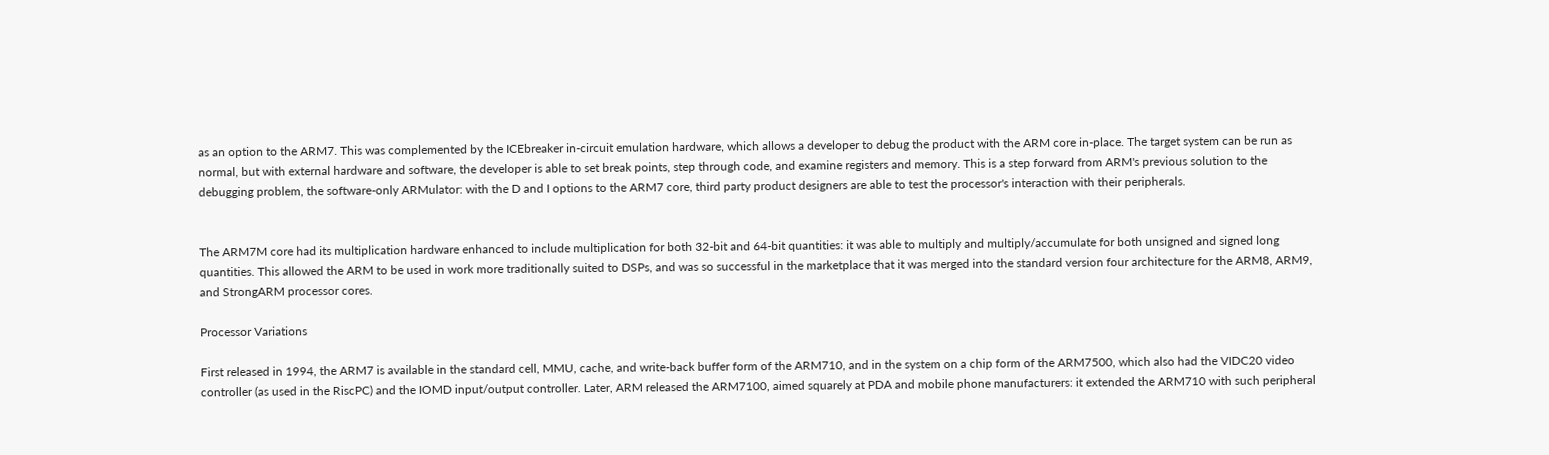as an option to the ARM7. This was complemented by the ICEbreaker in-circuit emulation hardware, which allows a developer to debug the product with the ARM core in-place. The target system can be run as normal, but with external hardware and software, the developer is able to set break points, step through code, and examine registers and memory. This is a step forward from ARM's previous solution to the debugging problem, the software-only ARMulator: with the D and I options to the ARM7 core, third party product designers are able to test the processor's interaction with their peripherals.


The ARM7M core had its multiplication hardware enhanced to include multiplication for both 32-bit and 64-bit quantities: it was able to multiply and multiply/accumulate for both unsigned and signed long quantities. This allowed the ARM to be used in work more traditionally suited to DSPs, and was so successful in the marketplace that it was merged into the standard version four architecture for the ARM8, ARM9, and StrongARM processor cores.

Processor Variations

First released in 1994, the ARM7 is available in the standard cell, MMU, cache, and write-back buffer form of the ARM710, and in the system on a chip form of the ARM7500, which also had the VIDC20 video controller (as used in the RiscPC) and the IOMD input/output controller. Later, ARM released the ARM7100, aimed squarely at PDA and mobile phone manufacturers: it extended the ARM710 with such peripheral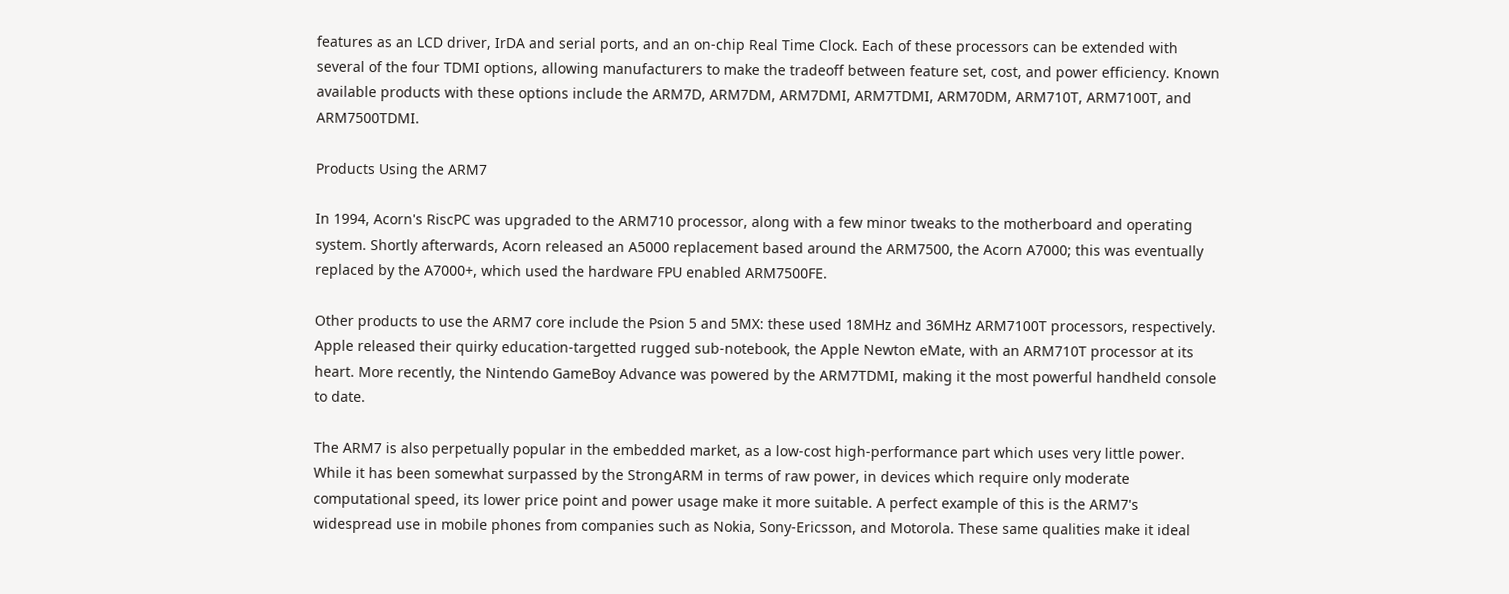features as an LCD driver, IrDA and serial ports, and an on-chip Real Time Clock. Each of these processors can be extended with several of the four TDMI options, allowing manufacturers to make the tradeoff between feature set, cost, and power efficiency. Known available products with these options include the ARM7D, ARM7DM, ARM7DMI, ARM7TDMI, ARM70DM, ARM710T, ARM7100T, and ARM7500TDMI.

Products Using the ARM7

In 1994, Acorn's RiscPC was upgraded to the ARM710 processor, along with a few minor tweaks to the motherboard and operating system. Shortly afterwards, Acorn released an A5000 replacement based around the ARM7500, the Acorn A7000; this was eventually replaced by the A7000+, which used the hardware FPU enabled ARM7500FE.

Other products to use the ARM7 core include the Psion 5 and 5MX: these used 18MHz and 36MHz ARM7100T processors, respectively. Apple released their quirky education-targetted rugged sub-notebook, the Apple Newton eMate, with an ARM710T processor at its heart. More recently, the Nintendo GameBoy Advance was powered by the ARM7TDMI, making it the most powerful handheld console to date.

The ARM7 is also perpetually popular in the embedded market, as a low-cost high-performance part which uses very little power. While it has been somewhat surpassed by the StrongARM in terms of raw power, in devices which require only moderate computational speed, its lower price point and power usage make it more suitable. A perfect example of this is the ARM7's widespread use in mobile phones from companies such as Nokia, Sony-Ericsson, and Motorola. These same qualities make it ideal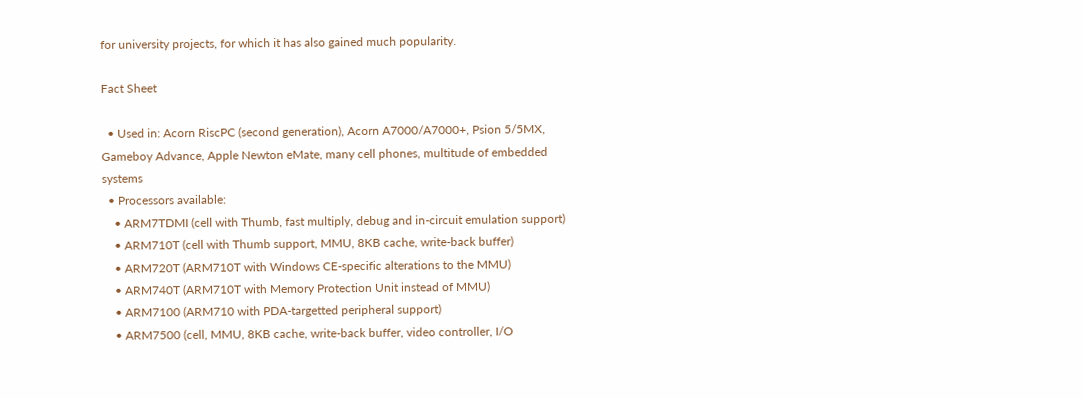for university projects, for which it has also gained much popularity.

Fact Sheet

  • Used in: Acorn RiscPC (second generation), Acorn A7000/A7000+, Psion 5/5MX, Gameboy Advance, Apple Newton eMate, many cell phones, multitude of embedded systems
  • Processors available:
    • ARM7TDMI (cell with Thumb, fast multiply, debug and in-circuit emulation support)
    • ARM710T (cell with Thumb support, MMU, 8KB cache, write-back buffer)
    • ARM720T (ARM710T with Windows CE-specific alterations to the MMU)
    • ARM740T (ARM710T with Memory Protection Unit instead of MMU)
    • ARM7100 (ARM710 with PDA-targetted peripheral support)
    • ARM7500 (cell, MMU, 8KB cache, write-back buffer, video controller, I/O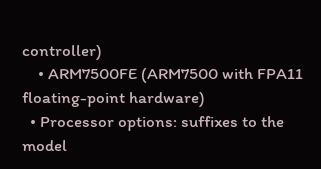controller)
    • ARM7500FE (ARM7500 with FPA11 floating-point hardware)
  • Processor options: suffixes to the model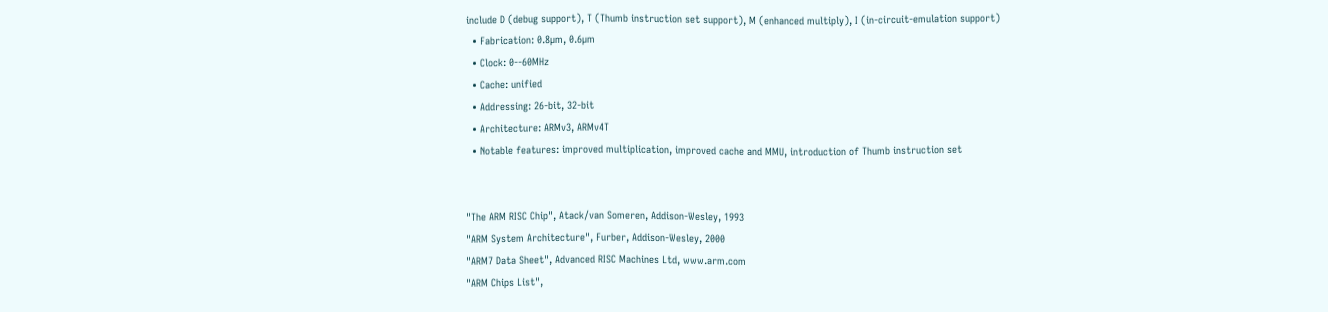include D (debug support), T (Thumb instruction set support), M (enhanced multiply), I (in-circuit-emulation support)
  • Fabrication: 0.8µm, 0.6µm
  • Clock: 0--60MHz
  • Cache: unified
  • Addressing: 26-bit, 32-bit
  • Architecture: ARMv3, ARMv4T
  • Notable features: improved multiplication, improved cache and MMU, introduction of Thumb instruction set


"The ARM RISC Chip", Atack/van Someren, Addison-Wesley, 1993
"ARM System Architecture", Furber, Addison-Wesley, 2000
"ARM7 Data Sheet", Advanced RISC Machines Ltd, www.arm.com
"ARM Chips List",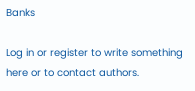Banks

Log in or register to write something here or to contact authors.